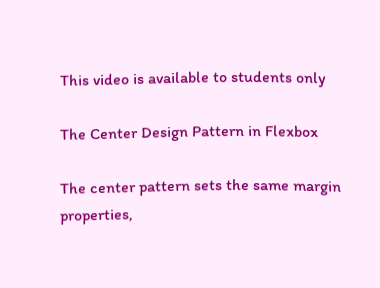This video is available to students only

The Center Design Pattern in Flexbox

The center pattern sets the same margin properties,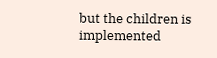but the children is implemented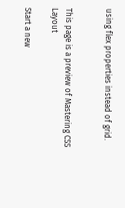using flex properties instead of grid.


This page is a preview of Mastering CSS Layout

Start a new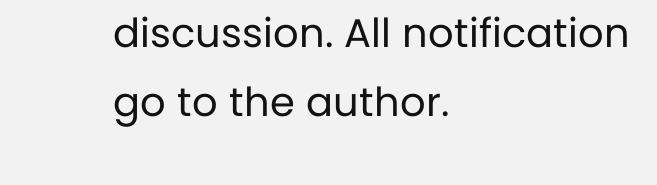discussion. All notification go to the author.